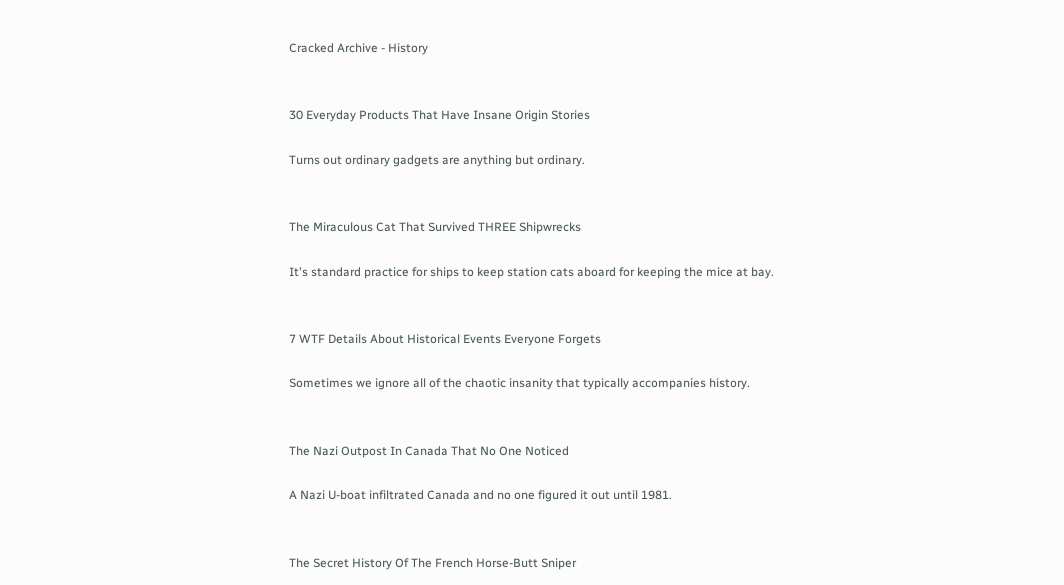Cracked Archive - History


30 Everyday Products That Have Insane Origin Stories

Turns out ordinary gadgets are anything but ordinary.


The Miraculous Cat That Survived THREE Shipwrecks

It's standard practice for ships to keep station cats aboard for keeping the mice at bay.


7 WTF Details About Historical Events Everyone Forgets

Sometimes we ignore all of the chaotic insanity that typically accompanies history.


The Nazi Outpost In Canada That No One Noticed

A Nazi U-boat infiltrated Canada and no one figured it out until 1981.


The Secret History Of The French Horse-Butt Sniper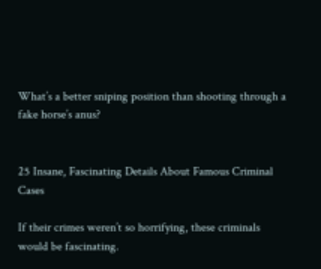What’s a better sniping position than shooting through a fake horse’s anus?


25 Insane, Fascinating Details About Famous Criminal Cases

If their crimes weren’t so horrifying, these criminals would be fascinating.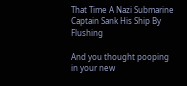That Time A Nazi Submarine Captain Sank His Ship By Flushing

And you thought pooping in your new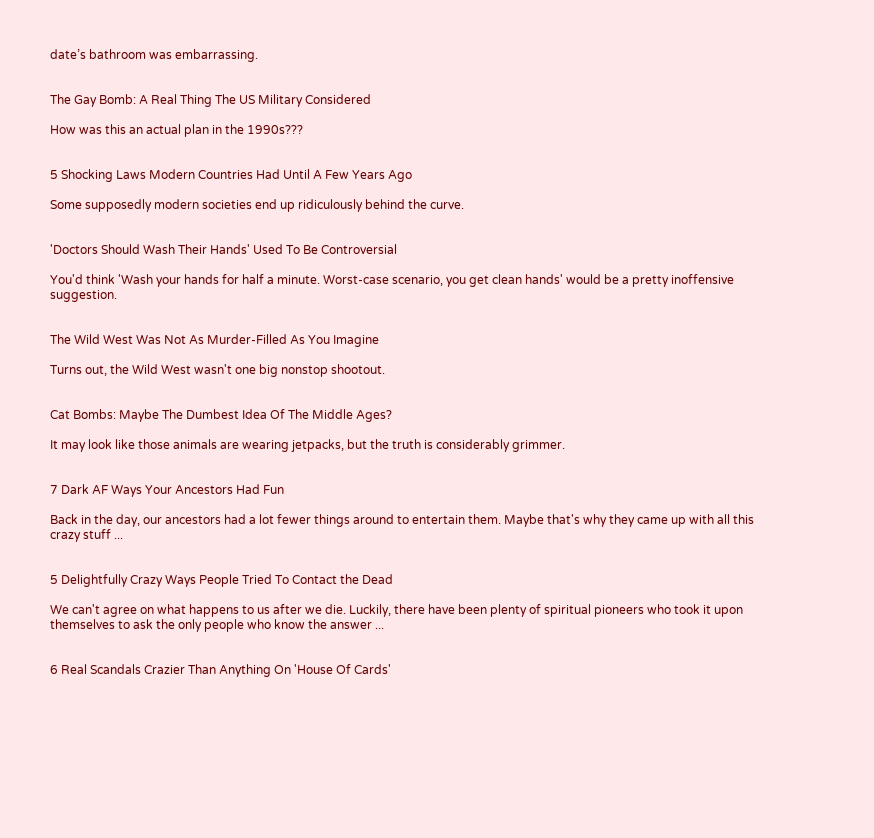date’s bathroom was embarrassing.


The Gay Bomb: A Real Thing The US Military Considered

How was this an actual plan in the 1990s???


5 Shocking Laws Modern Countries Had Until A Few Years Ago

Some supposedly modern societies end up ridiculously behind the curve.


'Doctors Should Wash Their Hands' Used To Be Controversial

You'd think 'Wash your hands for half a minute. Worst-case scenario, you get clean hands' would be a pretty inoffensive suggestion.


The Wild West Was Not As Murder-Filled As You Imagine

Turns out, the Wild West wasn't one big nonstop shootout.


Cat Bombs: Maybe The Dumbest Idea Of The Middle Ages?

It may look like those animals are wearing jetpacks, but the truth is considerably grimmer.


7 Dark AF Ways Your Ancestors Had Fun

Back in the day, our ancestors had a lot fewer things around to entertain them. Maybe that's why they came up with all this crazy stuff ...


5 Delightfully Crazy Ways People Tried To Contact the Dead

We can't agree on what happens to us after we die. Luckily, there have been plenty of spiritual pioneers who took it upon themselves to ask the only people who know the answer ...


6 Real Scandals Crazier Than Anything On 'House Of Cards'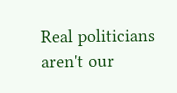Real politicians aren't our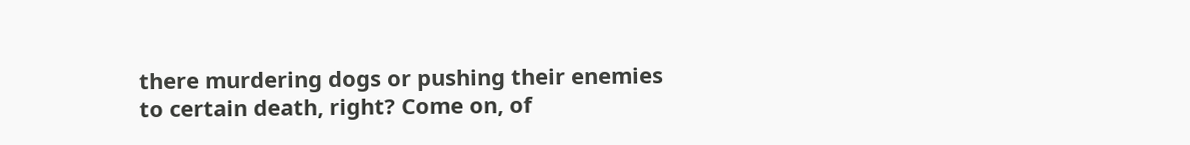there murdering dogs or pushing their enemies to certain death, right? Come on, of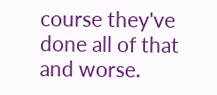course they've done all of that and worse.